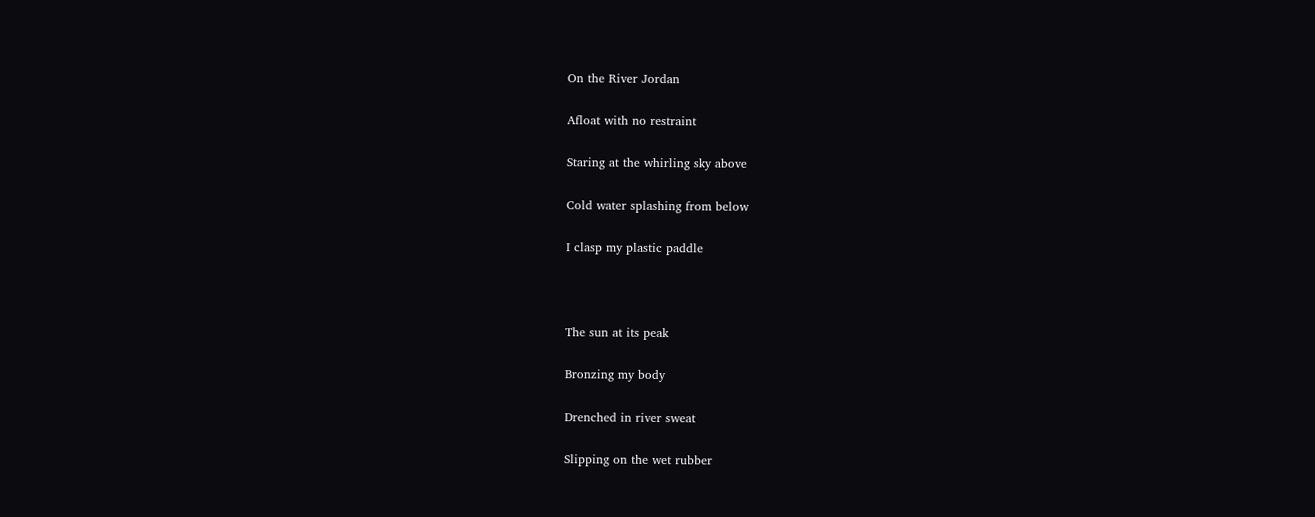On the River Jordan

Afloat with no restraint

Staring at the whirling sky above

Cold water splashing from below

I clasp my plastic paddle



The sun at its peak

Bronzing my body

Drenched in river sweat

Slipping on the wet rubber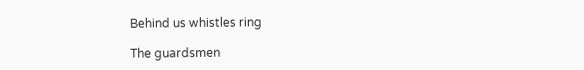Behind us whistles ring

The guardsmen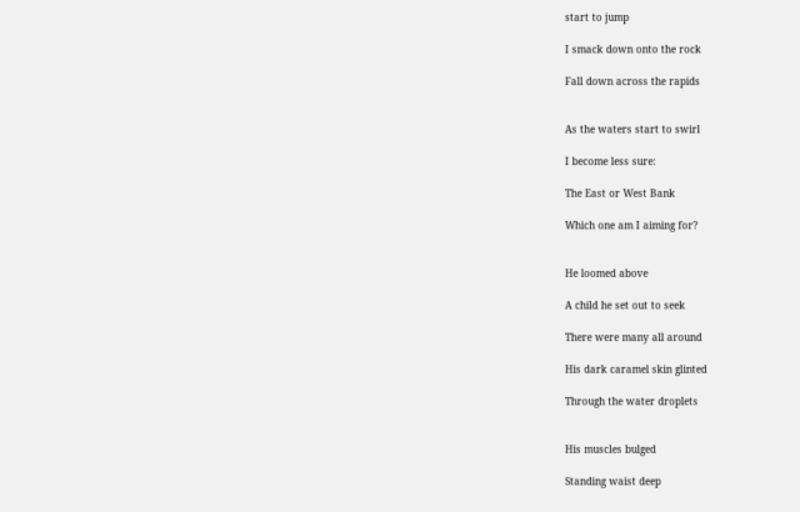start to jump

I smack down onto the rock

Fall down across the rapids


As the waters start to swirl

I become less sure:

The East or West Bank

Which one am I aiming for?


He loomed above

A child he set out to seek

There were many all around

His dark caramel skin glinted

Through the water droplets


His muscles bulged

Standing waist deep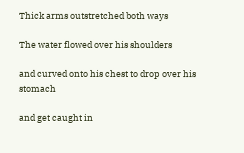Thick arms outstretched both ways

The water flowed over his shoulders

and curved onto his chest to drop over his stomach

and get caught in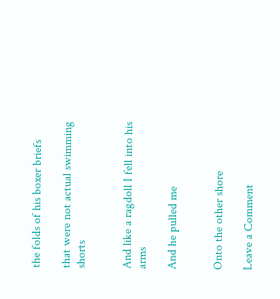the folds of his boxer briefs

that were not actual swimming shorts


And like a ragdoll I fell into his arms

And he pulled me


Onto the other shore

Leave a Comment